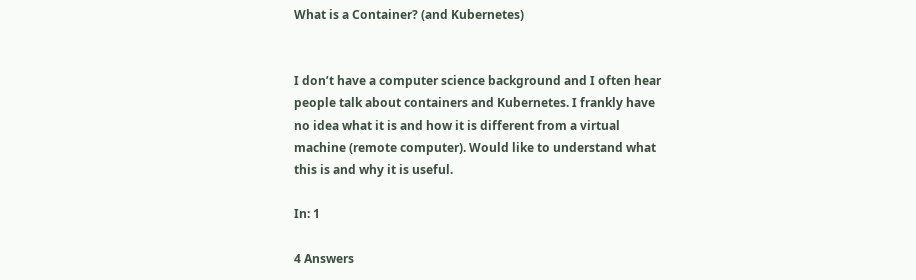What is a Container? (and Kubernetes)


I don’t have a computer science background and I often hear people talk about containers and Kubernetes. I frankly have no idea what it is and how it is different from a virtual machine (remote computer). Would like to understand what this is and why it is useful.

In: 1

4 Answers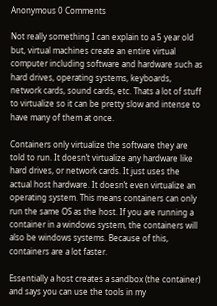Anonymous 0 Comments

Not really something I can explain to a 5 year old but, virtual machines create an entire virtual computer including software and hardware such as hard drives, operating systems, keyboards, network cards, sound cards, etc. Thats a lot of stuff to virtualize so it can be pretty slow and intense to have many of them at once.

Containers only virtualize the software they are told to run. It doesn’t virtualize any hardware like hard drives, or network cards. It just uses the actual host hardware. It doesn’t even virtualize an operating system. This means containers can only run the same OS as the host. If you are running a container in a windows system, the containers will also be windows systems. Because of this, containers are a lot faster.

Essentially a host creates a sandbox (the container) and says you can use the tools in my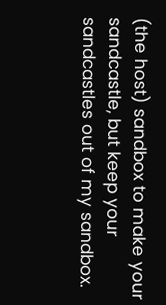(the host) sandbox to make your sandcastle, but keep your sandcastles out of my sandbox.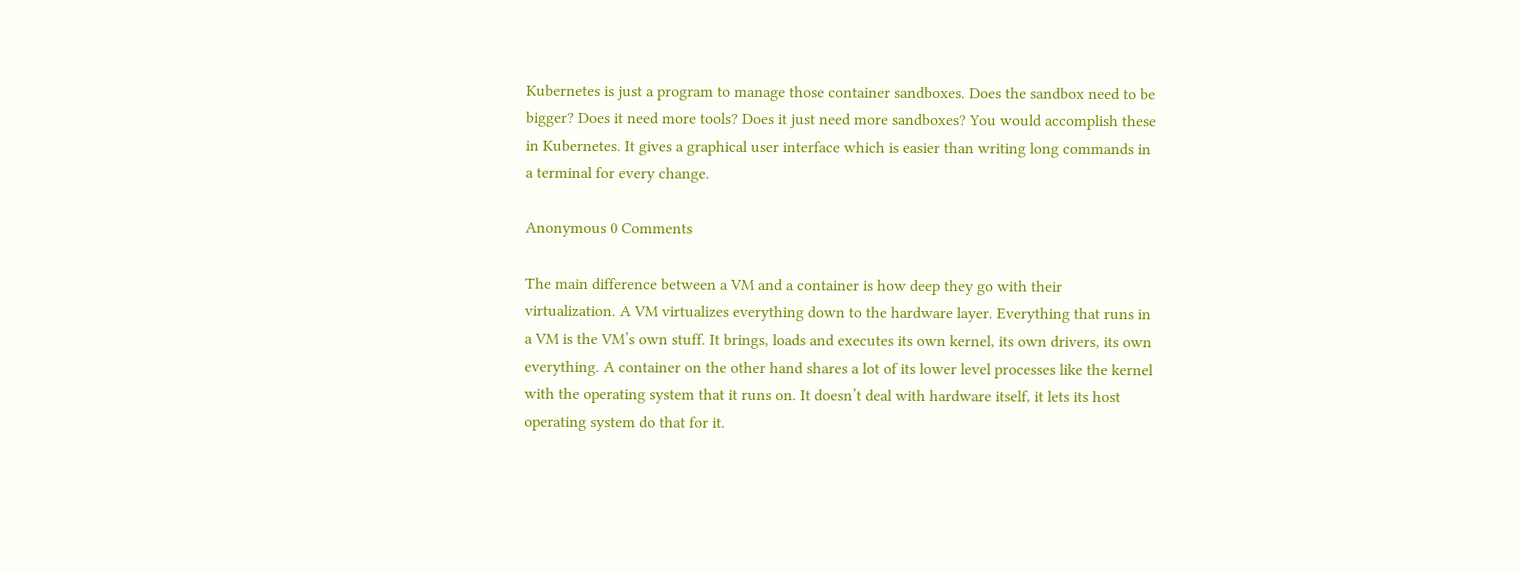Kubernetes is just a program to manage those container sandboxes. Does the sandbox need to be bigger? Does it need more tools? Does it just need more sandboxes? You would accomplish these in Kubernetes. It gives a graphical user interface which is easier than writing long commands in a terminal for every change.

Anonymous 0 Comments

The main difference between a VM and a container is how deep they go with their virtualization. A VM virtualizes everything down to the hardware layer. Everything that runs in a VM is the VM’s own stuff. It brings, loads and executes its own kernel, its own drivers, its own everything. A container on the other hand shares a lot of its lower level processes like the kernel with the operating system that it runs on. It doesn’t deal with hardware itself, it lets its host operating system do that for it.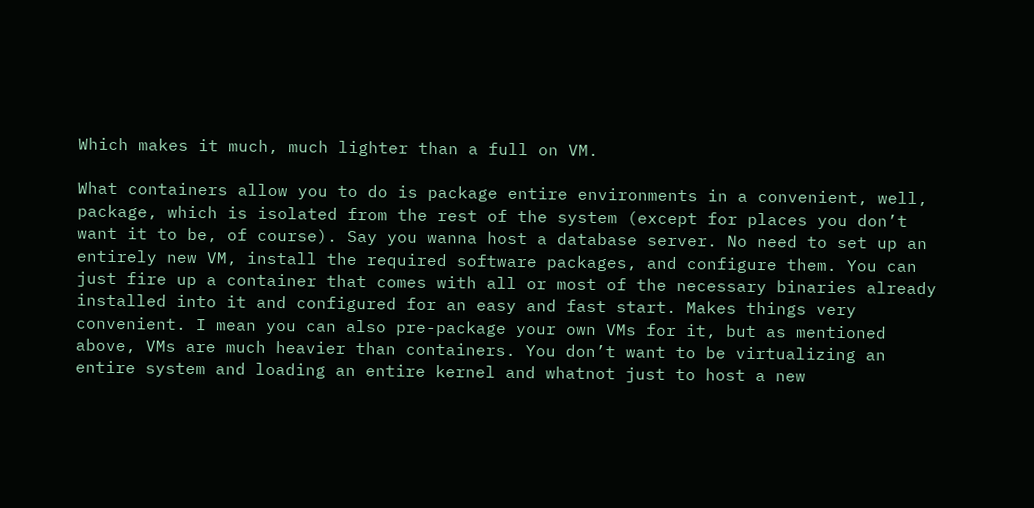Which makes it much, much lighter than a full on VM.

What containers allow you to do is package entire environments in a convenient, well, package, which is isolated from the rest of the system (except for places you don’t want it to be, of course). Say you wanna host a database server. No need to set up an entirely new VM, install the required software packages, and configure them. You can just fire up a container that comes with all or most of the necessary binaries already installed into it and configured for an easy and fast start. Makes things very convenient. I mean you can also pre-package your own VMs for it, but as mentioned above, VMs are much heavier than containers. You don’t want to be virtualizing an entire system and loading an entire kernel and whatnot just to host a new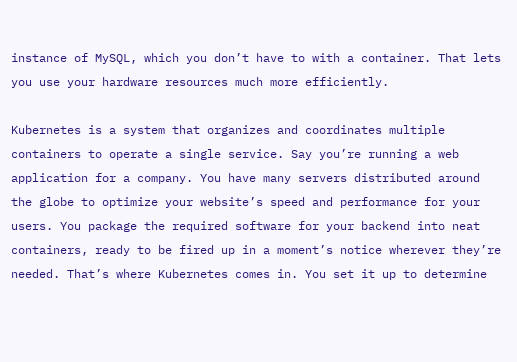instance of MySQL, which you don’t have to with a container. That lets you use your hardware resources much more efficiently.

Kubernetes is a system that organizes and coordinates multiple containers to operate a single service. Say you’re running a web application for a company. You have many servers distributed around the globe to optimize your website’s speed and performance for your users. You package the required software for your backend into neat containers, ready to be fired up in a moment’s notice wherever they’re needed. That’s where Kubernetes comes in. You set it up to determine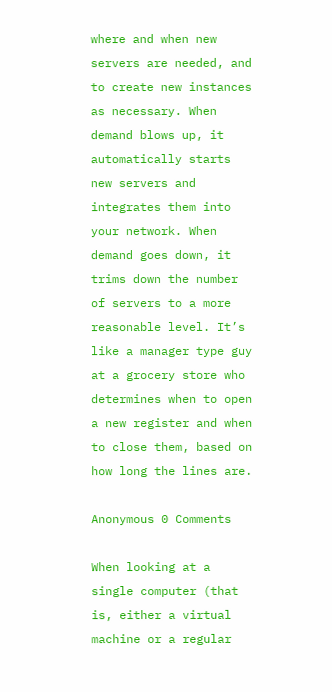where and when new servers are needed, and to create new instances as necessary. When demand blows up, it automatically starts new servers and integrates them into your network. When demand goes down, it trims down the number of servers to a more reasonable level. It’s like a manager type guy at a grocery store who determines when to open a new register and when to close them, based on how long the lines are.

Anonymous 0 Comments

When looking at a single computer (that is, either a virtual machine or a regular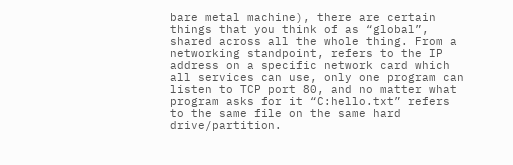bare metal machine), there are certain things that you think of as “global”, shared across all the whole thing. From a networking standpoint, refers to the IP address on a specific network card which all services can use, only one program can listen to TCP port 80, and no matter what program asks for it “C:hello.txt” refers to the same file on the same hard drive/partition.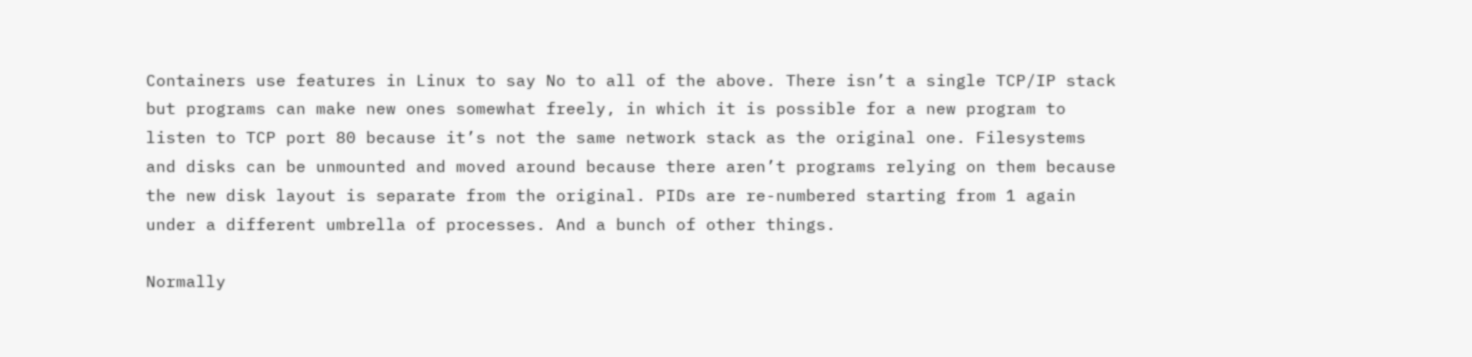Containers use features in Linux to say No to all of the above. There isn’t a single TCP/IP stack but programs can make new ones somewhat freely, in which it is possible for a new program to listen to TCP port 80 because it’s not the same network stack as the original one. Filesystems and disks can be unmounted and moved around because there aren’t programs relying on them because the new disk layout is separate from the original. PIDs are re-numbered starting from 1 again under a different umbrella of processes. And a bunch of other things.

Normally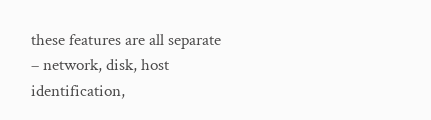these features are all separate – network, disk, host identification,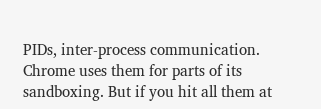PIDs, inter-process communication. Chrome uses them for parts of its sandboxing. But if you hit all them at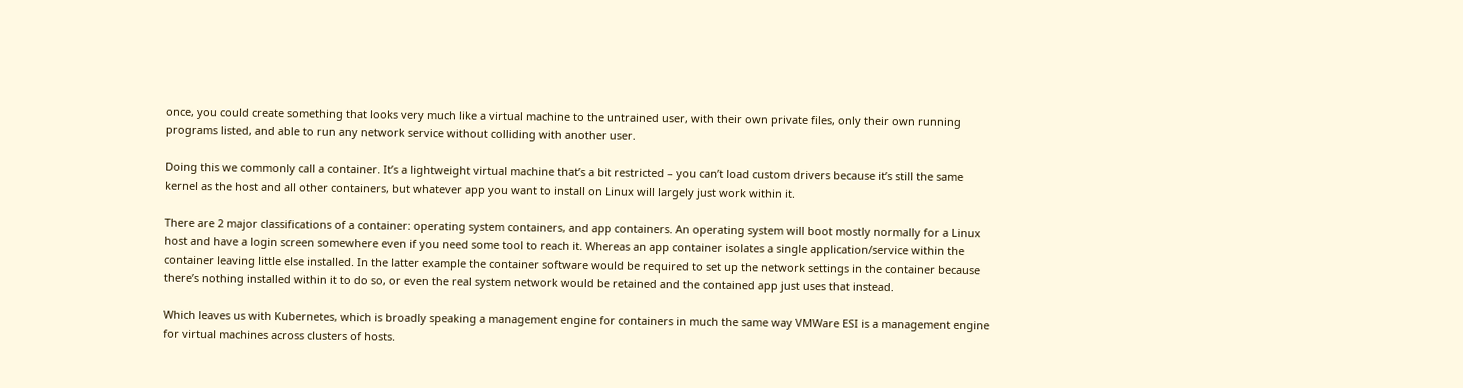once, you could create something that looks very much like a virtual machine to the untrained user, with their own private files, only their own running programs listed, and able to run any network service without colliding with another user.

Doing this we commonly call a container. It’s a lightweight virtual machine that’s a bit restricted – you can’t load custom drivers because it’s still the same kernel as the host and all other containers, but whatever app you want to install on Linux will largely just work within it.

There are 2 major classifications of a container: operating system containers, and app containers. An operating system will boot mostly normally for a Linux host and have a login screen somewhere even if you need some tool to reach it. Whereas an app container isolates a single application/service within the container leaving little else installed. In the latter example the container software would be required to set up the network settings in the container because there’s nothing installed within it to do so, or even the real system network would be retained and the contained app just uses that instead.

Which leaves us with Kubernetes, which is broadly speaking a management engine for containers in much the same way VMWare ESI is a management engine for virtual machines across clusters of hosts.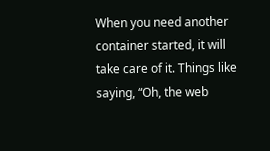When you need another container started, it will take care of it. Things like saying, “Oh, the web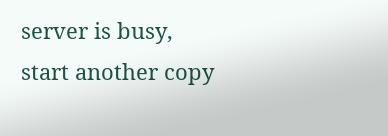server is busy, start another copy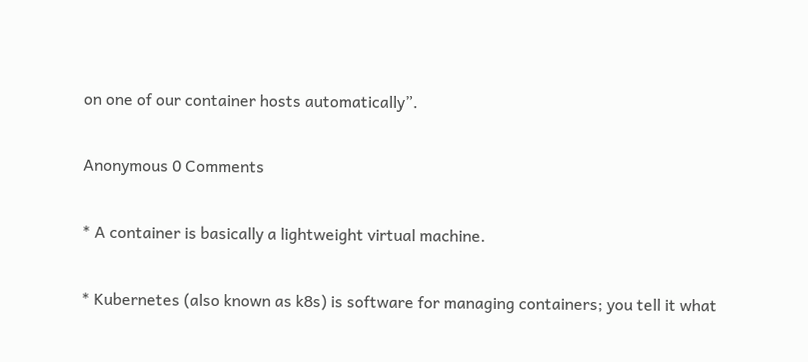on one of our container hosts automatically”.

Anonymous 0 Comments

* A container is basically a lightweight virtual machine.

* Kubernetes (also known as k8s) is software for managing containers; you tell it what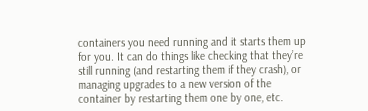containers you need running and it starts them up for you. It can do things like checking that they’re still running (and restarting them if they crash), or managing upgrades to a new version of the container by restarting them one by one, etc.